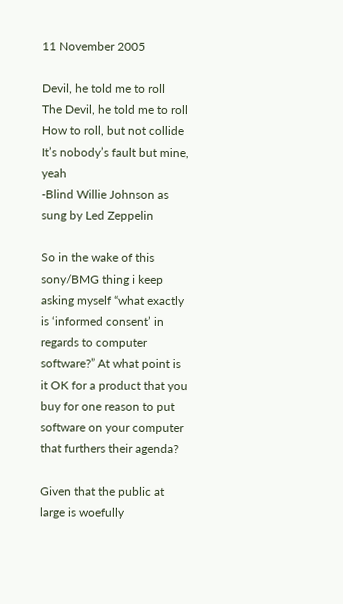11 November 2005

Devil, he told me to roll
The Devil, he told me to roll
How to roll, but not collide
It’s nobody’s fault but mine, yeah
-Blind Willie Johnson as sung by Led Zeppelin

So in the wake of this sony/BMG thing i keep asking myself “what exactly is ‘informed consent’ in regards to computer software?” At what point is it OK for a product that you buy for one reason to put software on your computer that furthers their agenda?

Given that the public at large is woefully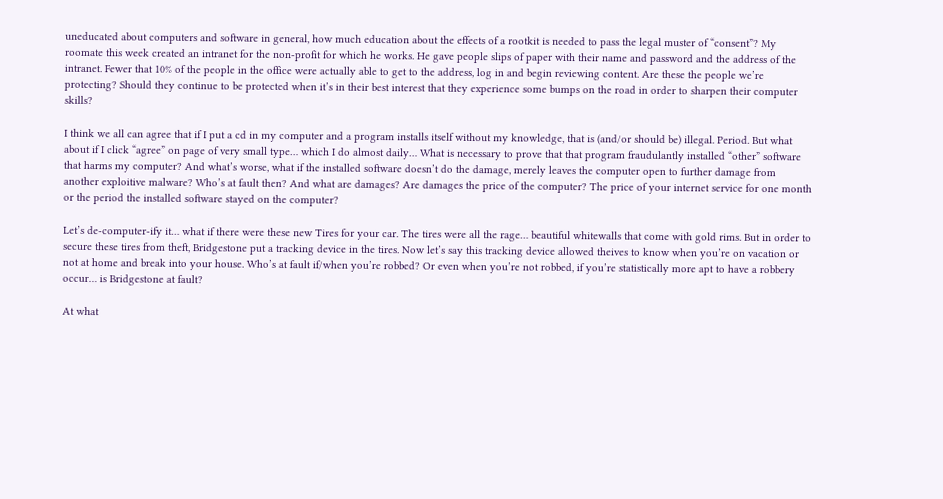uneducated about computers and software in general, how much education about the effects of a rootkit is needed to pass the legal muster of “consent”? My roomate this week created an intranet for the non-profit for which he works. He gave people slips of paper with their name and password and the address of the intranet. Fewer that 10% of the people in the office were actually able to get to the address, log in and begin reviewing content. Are these the people we’re protecting? Should they continue to be protected when it’s in their best interest that they experience some bumps on the road in order to sharpen their computer skills?

I think we all can agree that if I put a cd in my computer and a program installs itself without my knowledge, that is (and/or should be) illegal. Period. But what about if I click “agree” on page of very small type… which I do almost daily… What is necessary to prove that that program fraudulantly installed “other” software that harms my computer? And what’s worse, what if the installed software doesn’t do the damage, merely leaves the computer open to further damage from another exploitive malware? Who’s at fault then? And what are damages? Are damages the price of the computer? The price of your internet service for one month or the period the installed software stayed on the computer?

Let’s de-computer-ify it… what if there were these new Tires for your car. The tires were all the rage… beautiful whitewalls that come with gold rims. But in order to secure these tires from theft, Bridgestone put a tracking device in the tires. Now let’s say this tracking device allowed theives to know when you’re on vacation or not at home and break into your house. Who’s at fault if/when you’re robbed? Or even when you’re not robbed, if you’re statistically more apt to have a robbery occur… is Bridgestone at fault?

At what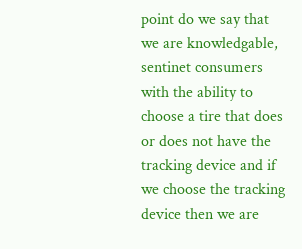point do we say that we are knowledgable, sentinet consumers with the ability to choose a tire that does or does not have the tracking device and if we choose the tracking device then we are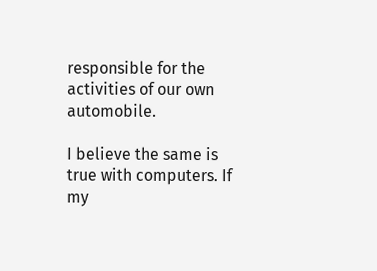responsible for the activities of our own automobile.

I believe the same is true with computers. If my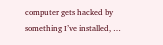computer gets hacked by something I’ve installed, …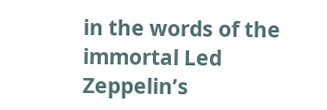in the words of the immortal Led Zeppelin’s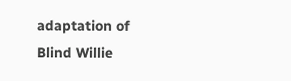adaptation of Blind Willie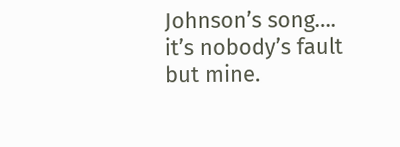Johnson’s song…. it’s nobody’s fault but mine.